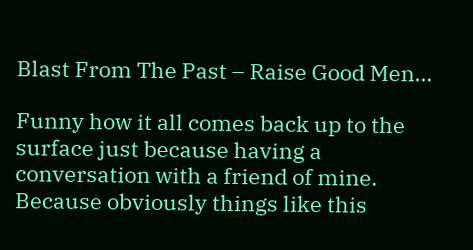Blast From The Past – Raise Good Men…

Funny how it all comes back up to the surface just because having a conversation with a friend of mine. Because obviously things like this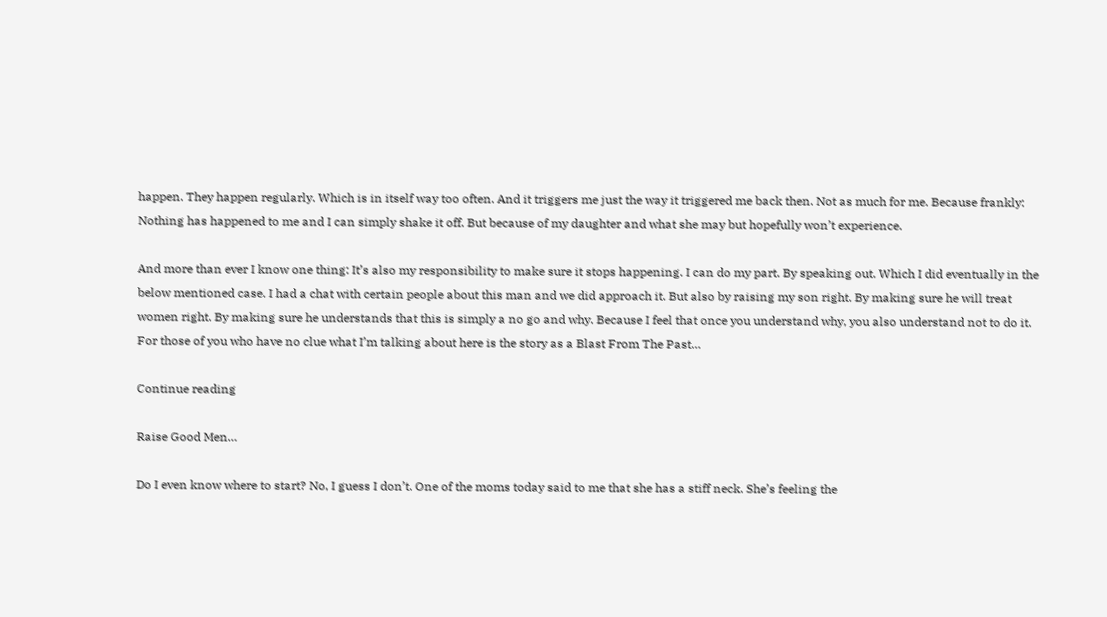happen. They happen regularly. Which is in itself way too often. And it triggers me just the way it triggered me back then. Not as much for me. Because frankly: Nothing has happened to me and I can simply shake it off. But because of my daughter and what she may but hopefully won’t experience.

And more than ever I know one thing: It’s also my responsibility to make sure it stops happening. I can do my part. By speaking out. Which I did eventually in the below mentioned case. I had a chat with certain people about this man and we did approach it. But also by raising my son right. By making sure he will treat women right. By making sure he understands that this is simply a no go and why. Because I feel that once you understand why, you also understand not to do it. For those of you who have no clue what I’m talking about here is the story as a Blast From The Past…

Continue reading

Raise Good Men…

Do I even know where to start? No, I guess I don’t. One of the moms today said to me that she has a stiff neck. She’s feeling the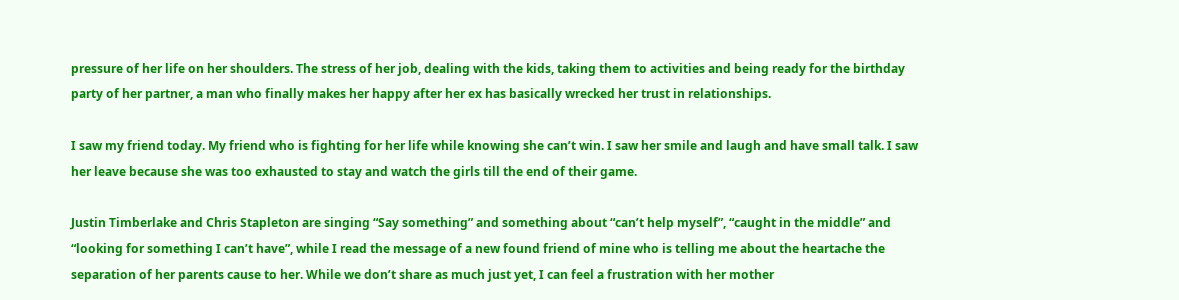pressure of her life on her shoulders. The stress of her job, dealing with the kids, taking them to activities and being ready for the birthday party of her partner, a man who finally makes her happy after her ex has basically wrecked her trust in relationships.

I saw my friend today. My friend who is fighting for her life while knowing she can’t win. I saw her smile and laugh and have small talk. I saw her leave because she was too exhausted to stay and watch the girls till the end of their game.

Justin Timberlake and Chris Stapleton are singing “Say something” and something about “can’t help myself”, “caught in the middle” and “looking for something I can’t have”, while I read the message of a new found friend of mine who is telling me about the heartache the separation of her parents cause to her. While we don’t share as much just yet, I can feel a frustration with her mother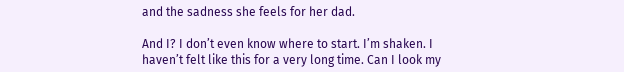and the sadness she feels for her dad.

And I? I don’t even know where to start. I’m shaken. I haven’t felt like this for a very long time. Can I look my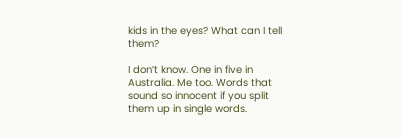kids in the eyes? What can I tell them?

I don’t know. One in five in Australia. Me too. Words that sound so innocent if you split them up in single words.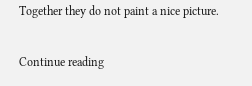Together they do not paint a nice picture.

Continue reading